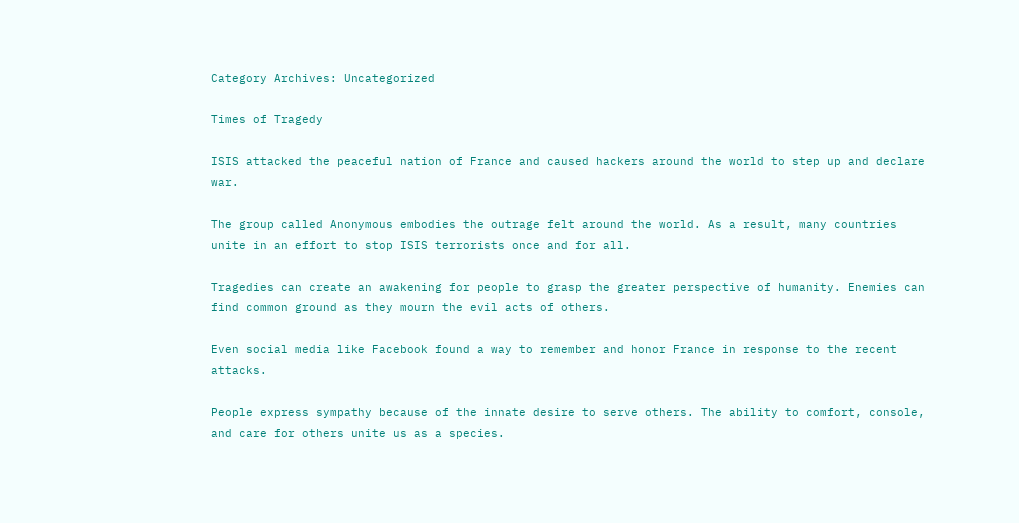Category Archives: Uncategorized

Times of Tragedy

ISIS attacked the peaceful nation of France and caused hackers around the world to step up and declare war.

The group called Anonymous embodies the outrage felt around the world. As a result, many countries unite in an effort to stop ISIS terrorists once and for all.

Tragedies can create an awakening for people to grasp the greater perspective of humanity. Enemies can find common ground as they mourn the evil acts of others.

Even social media like Facebook found a way to remember and honor France in response to the recent attacks.

People express sympathy because of the innate desire to serve others. The ability to comfort, console, and care for others unite us as a species.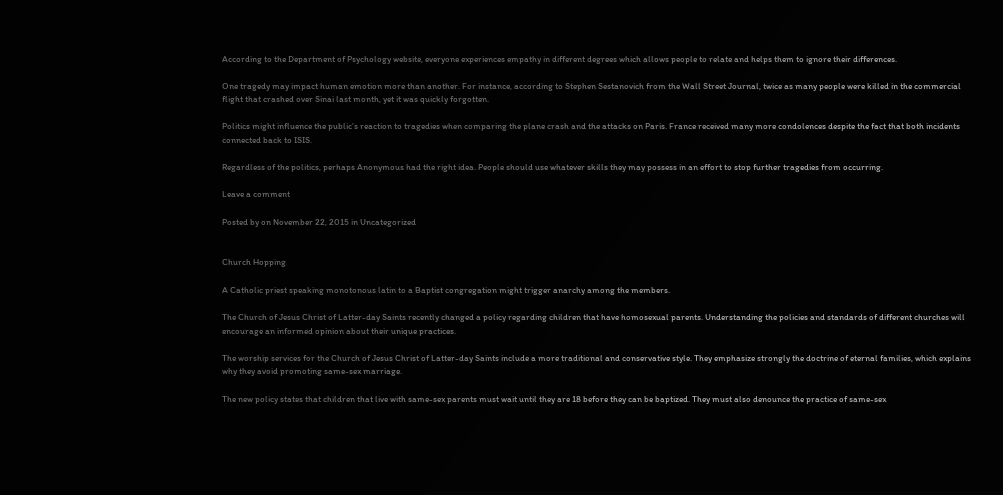According to the Department of Psychology website, everyone experiences empathy in different degrees which allows people to relate and helps them to ignore their differences.

One tragedy may impact human emotion more than another. For instance, according to Stephen Sestanovich from the Wall Street Journal, twice as many people were killed in the commercial flight that crashed over Sinai last month, yet it was quickly forgotten.

Politics might influence the public’s reaction to tragedies when comparing the plane crash and the attacks on Paris. France received many more condolences despite the fact that both incidents connected back to ISIS.

Regardless of the politics, perhaps Anonymous had the right idea. People should use whatever skills they may possess in an effort to stop further tragedies from occurring.

Leave a comment

Posted by on November 22, 2015 in Uncategorized


Church Hopping

A Catholic priest speaking monotonous latin to a Baptist congregation might trigger anarchy among the members.

The Church of Jesus Christ of Latter-day Saints recently changed a policy regarding children that have homosexual parents. Understanding the policies and standards of different churches will encourage an informed opinion about their unique practices.

The worship services for the Church of Jesus Christ of Latter-day Saints include a more traditional and conservative style. They emphasize strongly the doctrine of eternal families, which explains why they avoid promoting same-sex marriage.

The new policy states that children that live with same-sex parents must wait until they are 18 before they can be baptized. They must also denounce the practice of same-sex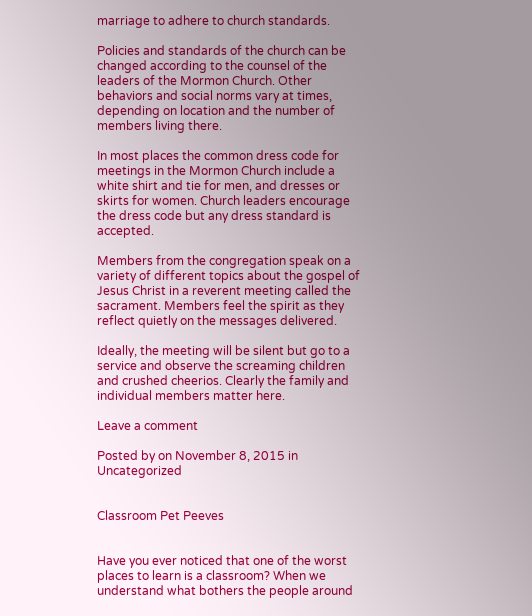marriage to adhere to church standards.

Policies and standards of the church can be changed according to the counsel of the leaders of the Mormon Church. Other behaviors and social norms vary at times, depending on location and the number of members living there.

In most places the common dress code for meetings in the Mormon Church include a white shirt and tie for men, and dresses or skirts for women. Church leaders encourage the dress code but any dress standard is accepted.

Members from the congregation speak on a variety of different topics about the gospel of Jesus Christ in a reverent meeting called the sacrament. Members feel the spirit as they reflect quietly on the messages delivered.

Ideally, the meeting will be silent but go to a service and observe the screaming children and crushed cheerios. Clearly the family and individual members matter here.

Leave a comment

Posted by on November 8, 2015 in Uncategorized


Classroom Pet Peeves


Have you ever noticed that one of the worst places to learn is a classroom? When we understand what bothers the people around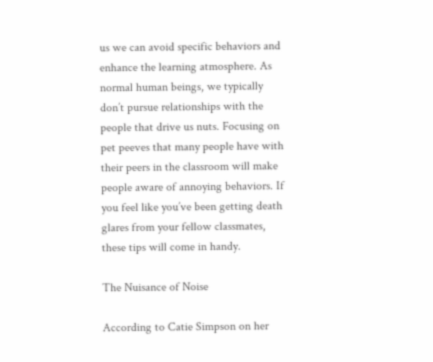us we can avoid specific behaviors and enhance the learning atmosphere. As normal human beings, we typically don’t pursue relationships with the people that drive us nuts. Focusing on pet peeves that many people have with their peers in the classroom will make people aware of annoying behaviors. If you feel like you’ve been getting death glares from your fellow classmates, these tips will come in handy.

The Nuisance of Noise

According to Catie Simpson on her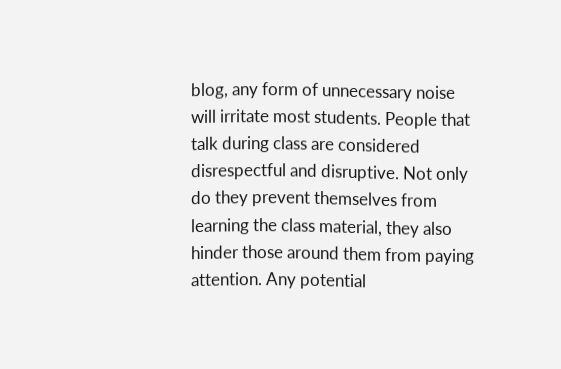blog, any form of unnecessary noise will irritate most students. People that talk during class are considered disrespectful and disruptive. Not only do they prevent themselves from learning the class material, they also hinder those around them from paying attention. Any potential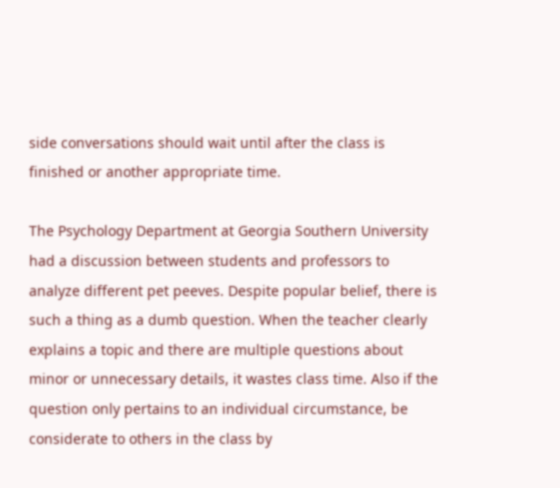side conversations should wait until after the class is finished or another appropriate time.

The Psychology Department at Georgia Southern University had a discussion between students and professors to analyze different pet peeves. Despite popular belief, there is such a thing as a dumb question. When the teacher clearly explains a topic and there are multiple questions about minor or unnecessary details, it wastes class time. Also if the question only pertains to an individual circumstance, be considerate to others in the class by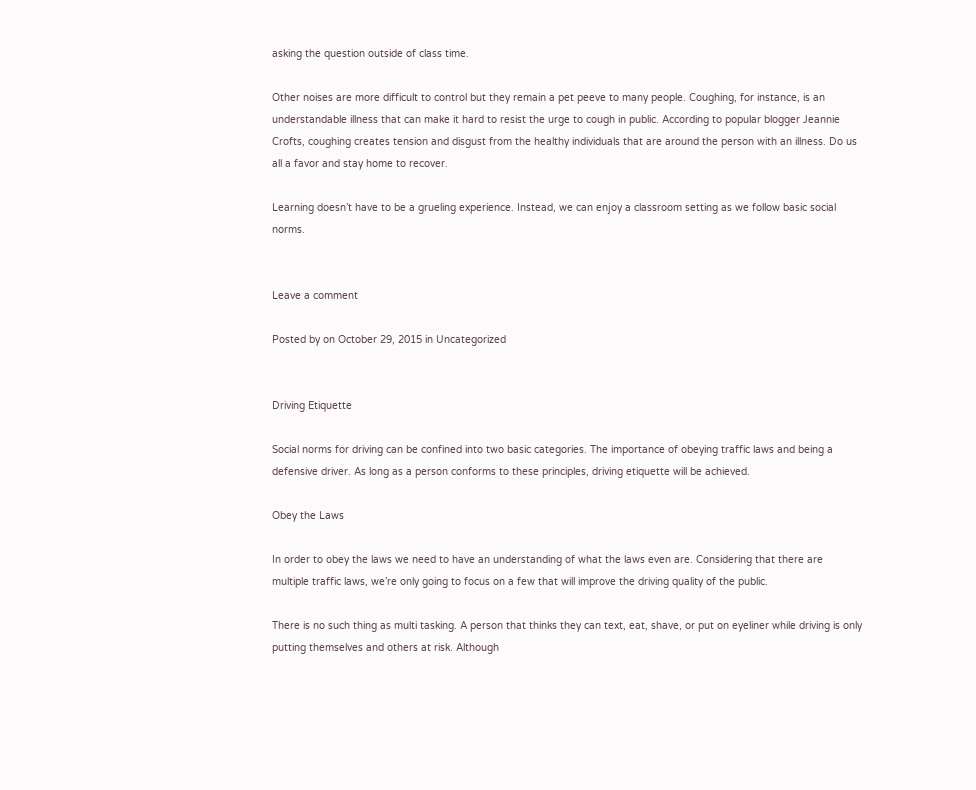asking the question outside of class time.

Other noises are more difficult to control but they remain a pet peeve to many people. Coughing, for instance, is an understandable illness that can make it hard to resist the urge to cough in public. According to popular blogger Jeannie Crofts, coughing creates tension and disgust from the healthy individuals that are around the person with an illness. Do us all a favor and stay home to recover.

Learning doesn’t have to be a grueling experience. Instead, we can enjoy a classroom setting as we follow basic social norms.


Leave a comment

Posted by on October 29, 2015 in Uncategorized


Driving Etiquette

Social norms for driving can be confined into two basic categories. The importance of obeying traffic laws and being a defensive driver. As long as a person conforms to these principles, driving etiquette will be achieved.

Obey the Laws

In order to obey the laws we need to have an understanding of what the laws even are. Considering that there are multiple traffic laws, we’re only going to focus on a few that will improve the driving quality of the public.

There is no such thing as multi tasking. A person that thinks they can text, eat, shave, or put on eyeliner while driving is only putting themselves and others at risk. Although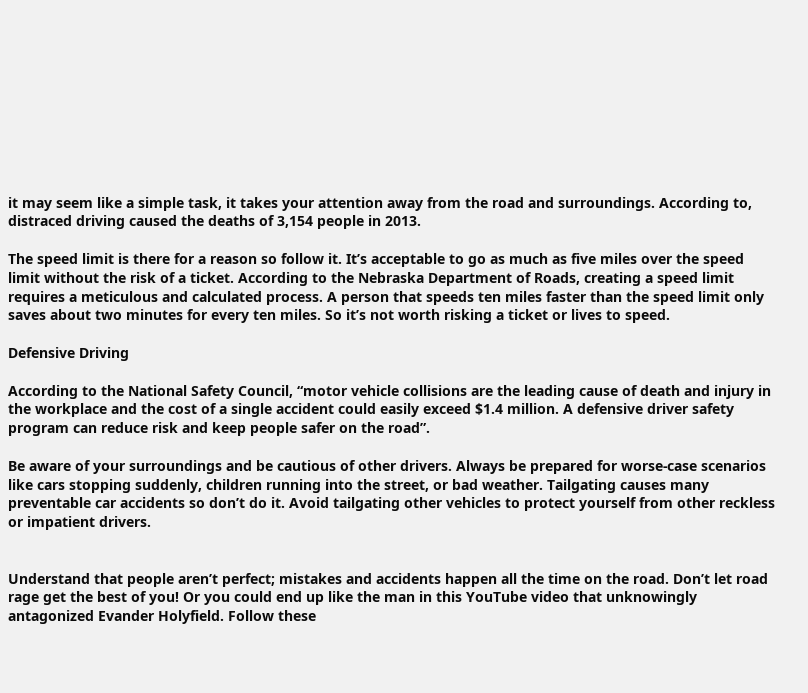it may seem like a simple task, it takes your attention away from the road and surroundings. According to, distraced driving caused the deaths of 3,154 people in 2013.

The speed limit is there for a reason so follow it. It’s acceptable to go as much as five miles over the speed limit without the risk of a ticket. According to the Nebraska Department of Roads, creating a speed limit requires a meticulous and calculated process. A person that speeds ten miles faster than the speed limit only saves about two minutes for every ten miles. So it’s not worth risking a ticket or lives to speed.

Defensive Driving

According to the National Safety Council, “motor vehicle collisions are the leading cause of death and injury in the workplace and the cost of a single accident could easily exceed $1.4 million. A defensive driver safety program can reduce risk and keep people safer on the road”.

Be aware of your surroundings and be cautious of other drivers. Always be prepared for worse-case scenarios like cars stopping suddenly, children running into the street, or bad weather. Tailgating causes many preventable car accidents so don’t do it. Avoid tailgating other vehicles to protect yourself from other reckless or impatient drivers.


Understand that people aren’t perfect; mistakes and accidents happen all the time on the road. Don’t let road rage get the best of you! Or you could end up like the man in this YouTube video that unknowingly antagonized Evander Holyfield. Follow these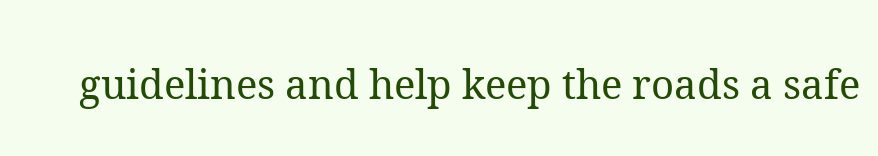guidelines and help keep the roads a safe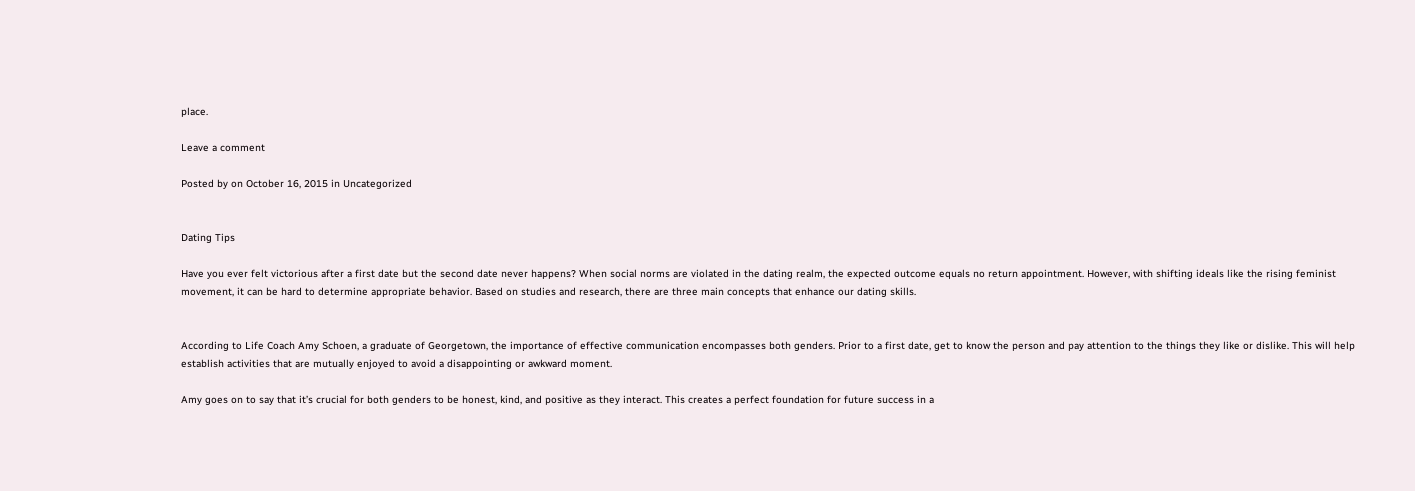place.

Leave a comment

Posted by on October 16, 2015 in Uncategorized


Dating Tips

Have you ever felt victorious after a first date but the second date never happens? When social norms are violated in the dating realm, the expected outcome equals no return appointment. However, with shifting ideals like the rising feminist movement, it can be hard to determine appropriate behavior. Based on studies and research, there are three main concepts that enhance our dating skills.


According to Life Coach Amy Schoen, a graduate of Georgetown, the importance of effective communication encompasses both genders. Prior to a first date, get to know the person and pay attention to the things they like or dislike. This will help establish activities that are mutually enjoyed to avoid a disappointing or awkward moment.

Amy goes on to say that it’s crucial for both genders to be honest, kind, and positive as they interact. This creates a perfect foundation for future success in a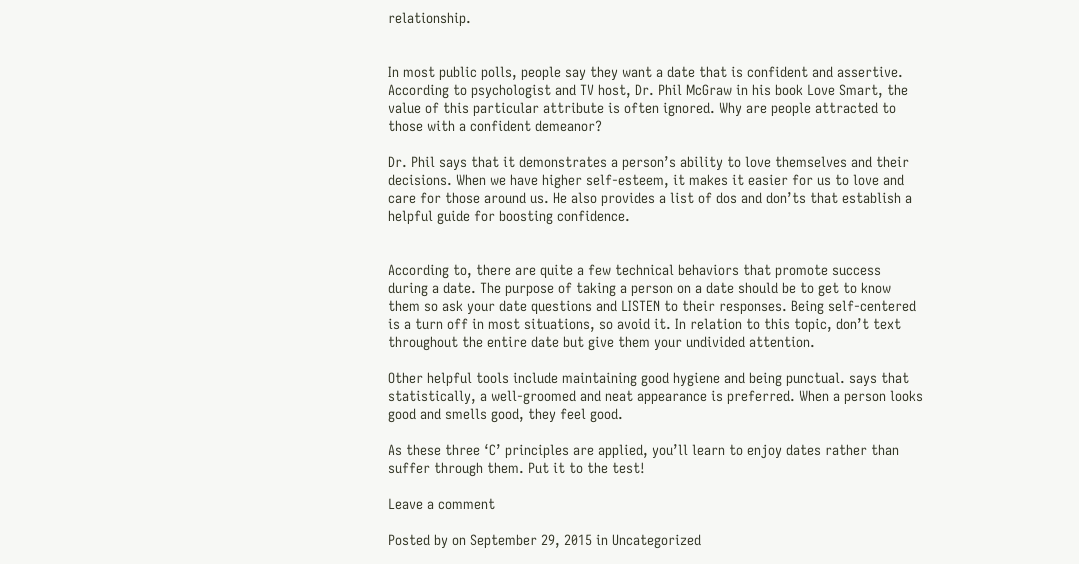relationship.


In most public polls, people say they want a date that is confident and assertive. According to psychologist and TV host, Dr. Phil McGraw in his book Love Smart, the value of this particular attribute is often ignored. Why are people attracted to those with a confident demeanor?

Dr. Phil says that it demonstrates a person’s ability to love themselves and their decisions. When we have higher self-esteem, it makes it easier for us to love and care for those around us. He also provides a list of dos and don’ts that establish a helpful guide for boosting confidence.


According to, there are quite a few technical behaviors that promote success during a date. The purpose of taking a person on a date should be to get to know them so ask your date questions and LISTEN to their responses. Being self-centered is a turn off in most situations, so avoid it. In relation to this topic, don’t text throughout the entire date but give them your undivided attention.

Other helpful tools include maintaining good hygiene and being punctual. says that statistically, a well-groomed and neat appearance is preferred. When a person looks good and smells good, they feel good.

As these three ‘C’ principles are applied, you’ll learn to enjoy dates rather than suffer through them. Put it to the test!

Leave a comment

Posted by on September 29, 2015 in Uncategorized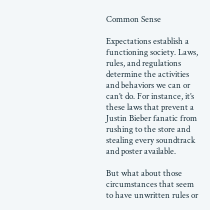Common Sense

Expectations establish a functioning society. Laws, rules, and regulations determine the activities and behaviors we can or can’t do. For instance, it’s these laws that prevent a Justin Bieber fanatic from rushing to the store and stealing every soundtrack and poster available.

But what about those circumstances that seem to have unwritten rules or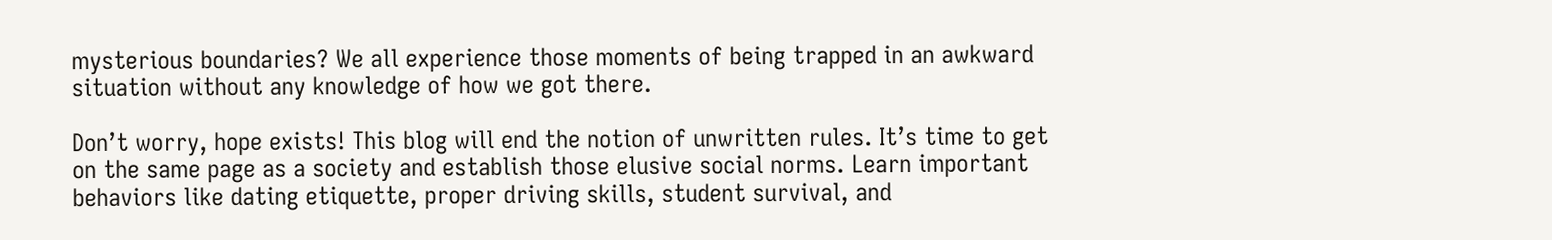mysterious boundaries? We all experience those moments of being trapped in an awkward situation without any knowledge of how we got there.

Don’t worry, hope exists! This blog will end the notion of unwritten rules. It’s time to get on the same page as a society and establish those elusive social norms. Learn important behaviors like dating etiquette, proper driving skills, student survival, and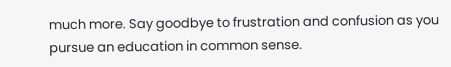much more. Say goodbye to frustration and confusion as you pursue an education in common sense.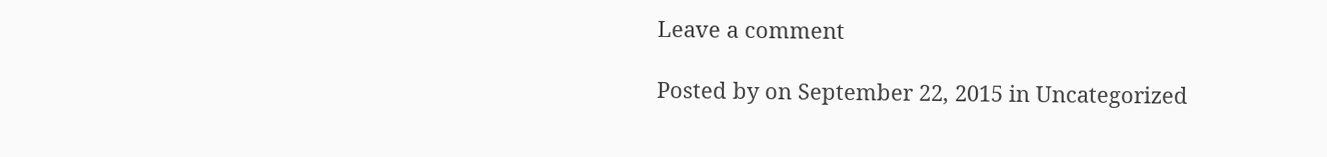Leave a comment

Posted by on September 22, 2015 in Uncategorized